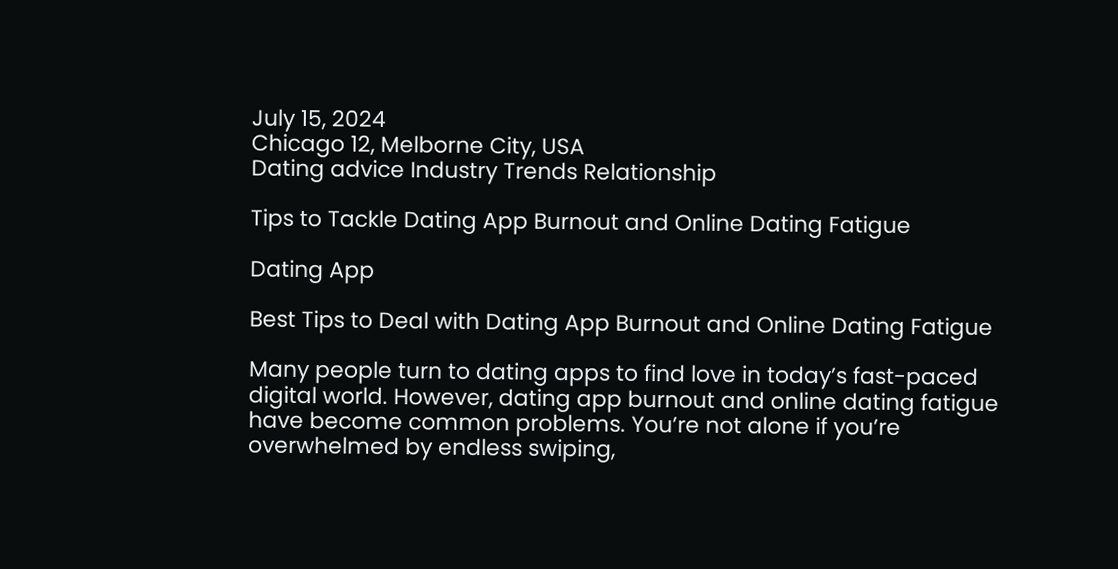July 15, 2024
Chicago 12, Melborne City, USA
Dating advice Industry Trends Relationship

Tips to Tackle Dating App Burnout and Online Dating Fatigue

Dating App

Best Tips to Deal with Dating App Burnout and Online Dating Fatigue

Many people turn to dating apps to find love in today’s fast-paced digital world. However, dating app burnout and online dating fatigue have become common problems. You’re not alone if you’re overwhelmed by endless swiping,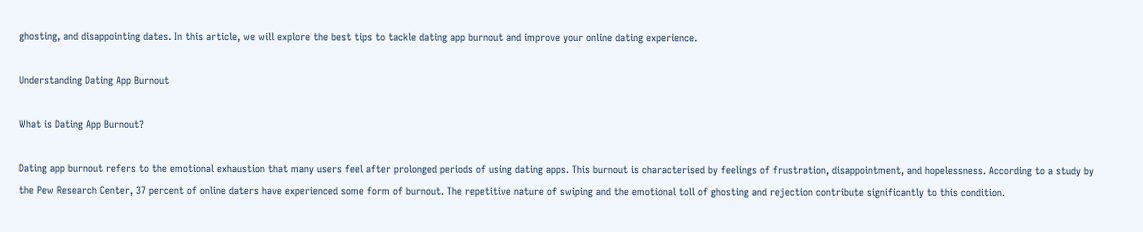ghosting, and disappointing dates. In this article, we will explore the best tips to tackle dating app burnout and improve your online dating experience.

Understanding Dating App Burnout

What is Dating App Burnout?

Dating app burnout refers to the emotional exhaustion that many users feel after prolonged periods of using dating apps. This burnout is characterised by feelings of frustration, disappointment, and hopelessness. According to a study by the Pew Research Center, 37 percent of online daters have experienced some form of burnout. The repetitive nature of swiping and the emotional toll of ghosting and rejection contribute significantly to this condition.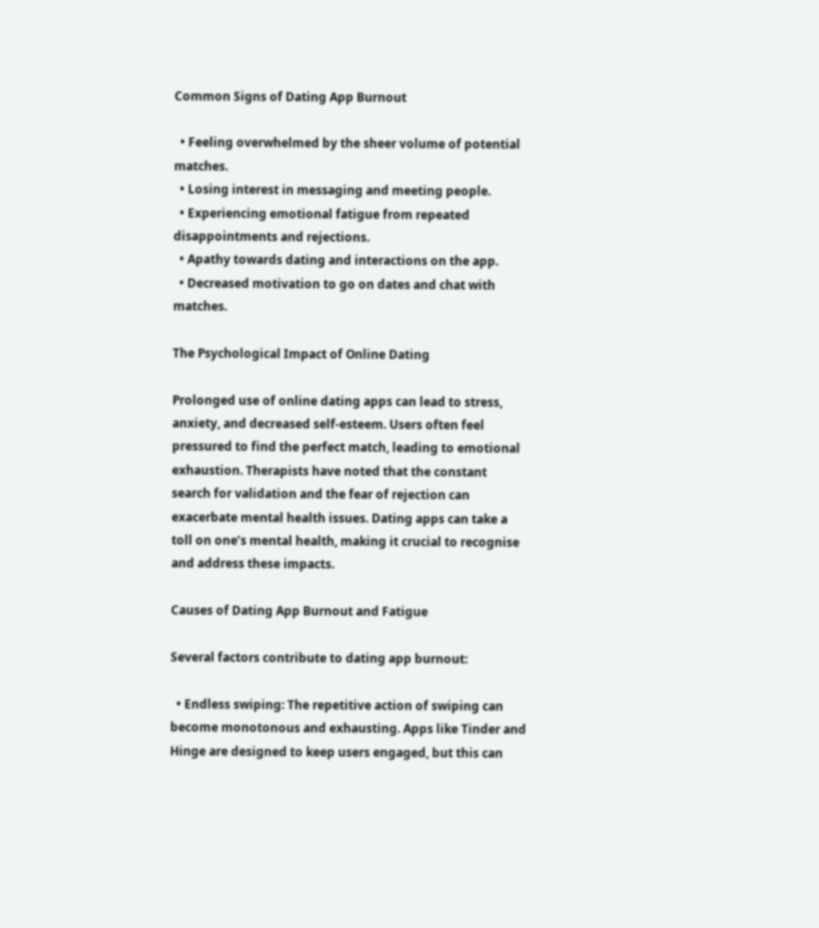Common Signs of Dating App Burnout

  • Feeling overwhelmed by the sheer volume of potential matches.
  • Losing interest in messaging and meeting people.
  • Experiencing emotional fatigue from repeated disappointments and rejections.
  • Apathy towards dating and interactions on the app.
  • Decreased motivation to go on dates and chat with matches.

The Psychological Impact of Online Dating

Prolonged use of online dating apps can lead to stress, anxiety, and decreased self-esteem. Users often feel pressured to find the perfect match, leading to emotional exhaustion. Therapists have noted that the constant search for validation and the fear of rejection can exacerbate mental health issues. Dating apps can take a toll on one’s mental health, making it crucial to recognise and address these impacts.

Causes of Dating App Burnout and Fatigue

Several factors contribute to dating app burnout:

  • Endless swiping: The repetitive action of swiping can become monotonous and exhausting. Apps like Tinder and Hinge are designed to keep users engaged, but this can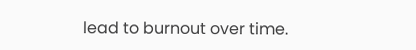lead to burnout over time.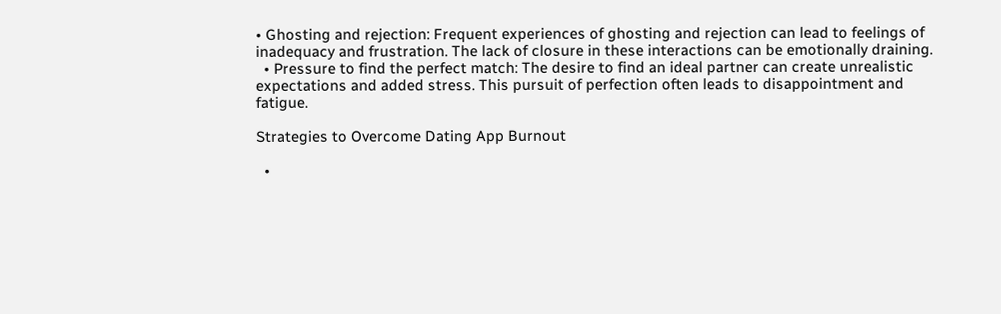• Ghosting and rejection: Frequent experiences of ghosting and rejection can lead to feelings of inadequacy and frustration. The lack of closure in these interactions can be emotionally draining.
  • Pressure to find the perfect match: The desire to find an ideal partner can create unrealistic expectations and added stress. This pursuit of perfection often leads to disappointment and fatigue.

Strategies to Overcome Dating App Burnout

  •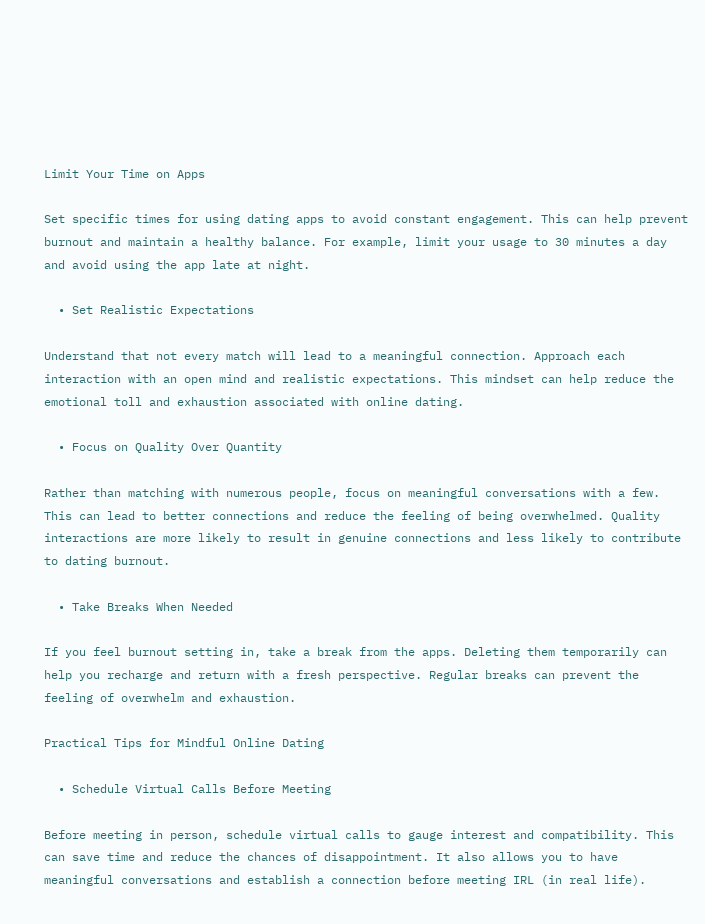Limit Your Time on Apps

Set specific times for using dating apps to avoid constant engagement. This can help prevent burnout and maintain a healthy balance. For example, limit your usage to 30 minutes a day and avoid using the app late at night.

  • Set Realistic Expectations

Understand that not every match will lead to a meaningful connection. Approach each interaction with an open mind and realistic expectations. This mindset can help reduce the emotional toll and exhaustion associated with online dating.

  • Focus on Quality Over Quantity

Rather than matching with numerous people, focus on meaningful conversations with a few. This can lead to better connections and reduce the feeling of being overwhelmed. Quality interactions are more likely to result in genuine connections and less likely to contribute to dating burnout.

  • Take Breaks When Needed

If you feel burnout setting in, take a break from the apps. Deleting them temporarily can help you recharge and return with a fresh perspective. Regular breaks can prevent the feeling of overwhelm and exhaustion.

Practical Tips for Mindful Online Dating

  • Schedule Virtual Calls Before Meeting

Before meeting in person, schedule virtual calls to gauge interest and compatibility. This can save time and reduce the chances of disappointment. It also allows you to have meaningful conversations and establish a connection before meeting IRL (in real life).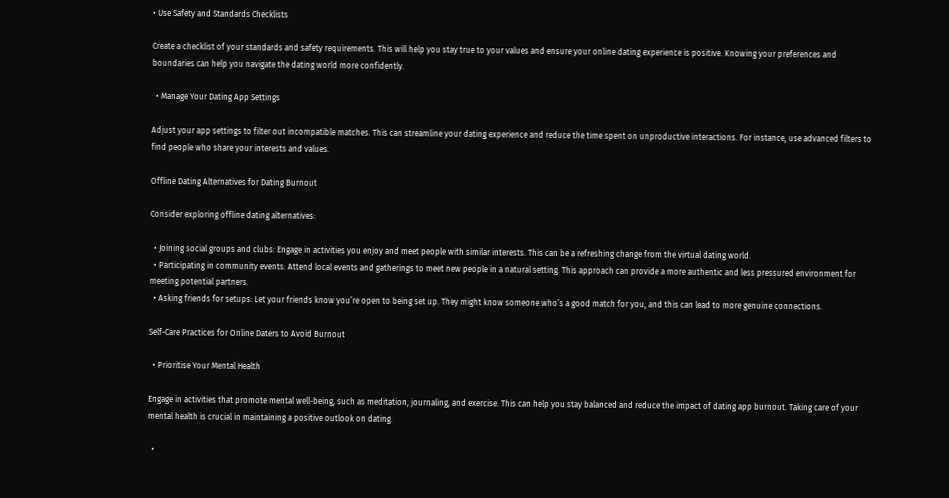• Use Safety and Standards Checklists

Create a checklist of your standards and safety requirements. This will help you stay true to your values and ensure your online dating experience is positive. Knowing your preferences and boundaries can help you navigate the dating world more confidently.

  • Manage Your Dating App Settings

Adjust your app settings to filter out incompatible matches. This can streamline your dating experience and reduce the time spent on unproductive interactions. For instance, use advanced filters to find people who share your interests and values.

Offline Dating Alternatives for Dating Burnout

Consider exploring offline dating alternatives:

  • Joining social groups and clubs: Engage in activities you enjoy and meet people with similar interests. This can be a refreshing change from the virtual dating world.
  • Participating in community events: Attend local events and gatherings to meet new people in a natural setting. This approach can provide a more authentic and less pressured environment for meeting potential partners.
  • Asking friends for setups: Let your friends know you’re open to being set up. They might know someone who’s a good match for you, and this can lead to more genuine connections.

Self-Care Practices for Online Daters to Avoid Burnout

  • Prioritise Your Mental Health

Engage in activities that promote mental well-being, such as meditation, journaling, and exercise. This can help you stay balanced and reduce the impact of dating app burnout. Taking care of your mental health is crucial in maintaining a positive outlook on dating.

  •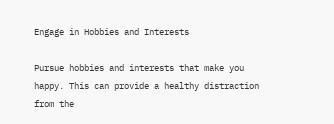Engage in Hobbies and Interests

Pursue hobbies and interests that make you happy. This can provide a healthy distraction from the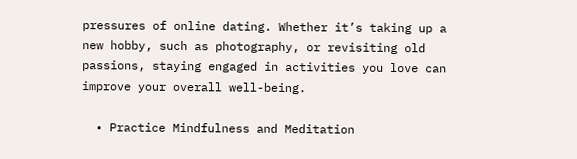pressures of online dating. Whether it’s taking up a new hobby, such as photography, or revisiting old passions, staying engaged in activities you love can improve your overall well-being.

  • Practice Mindfulness and Meditation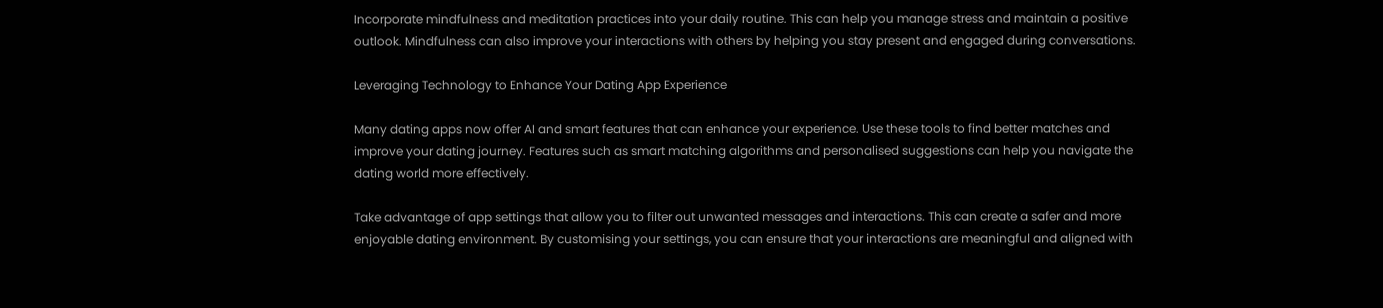Incorporate mindfulness and meditation practices into your daily routine. This can help you manage stress and maintain a positive outlook. Mindfulness can also improve your interactions with others by helping you stay present and engaged during conversations.

Leveraging Technology to Enhance Your Dating App Experience

Many dating apps now offer AI and smart features that can enhance your experience. Use these tools to find better matches and improve your dating journey. Features such as smart matching algorithms and personalised suggestions can help you navigate the dating world more effectively.

Take advantage of app settings that allow you to filter out unwanted messages and interactions. This can create a safer and more enjoyable dating environment. By customising your settings, you can ensure that your interactions are meaningful and aligned with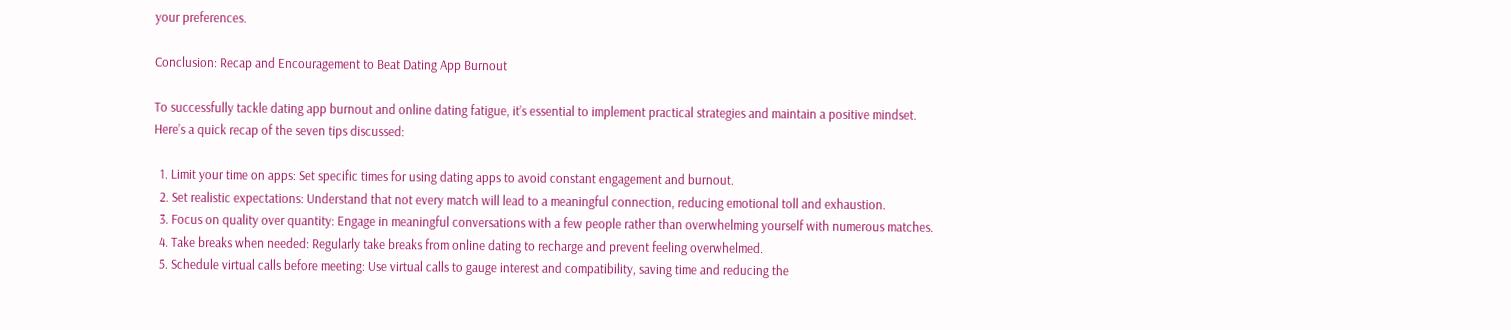your preferences.

Conclusion: Recap and Encouragement to Beat Dating App Burnout

To successfully tackle dating app burnout and online dating fatigue, it’s essential to implement practical strategies and maintain a positive mindset. Here’s a quick recap of the seven tips discussed:

  1. Limit your time on apps: Set specific times for using dating apps to avoid constant engagement and burnout.
  2. Set realistic expectations: Understand that not every match will lead to a meaningful connection, reducing emotional toll and exhaustion.
  3. Focus on quality over quantity: Engage in meaningful conversations with a few people rather than overwhelming yourself with numerous matches.
  4. Take breaks when needed: Regularly take breaks from online dating to recharge and prevent feeling overwhelmed.
  5. Schedule virtual calls before meeting: Use virtual calls to gauge interest and compatibility, saving time and reducing the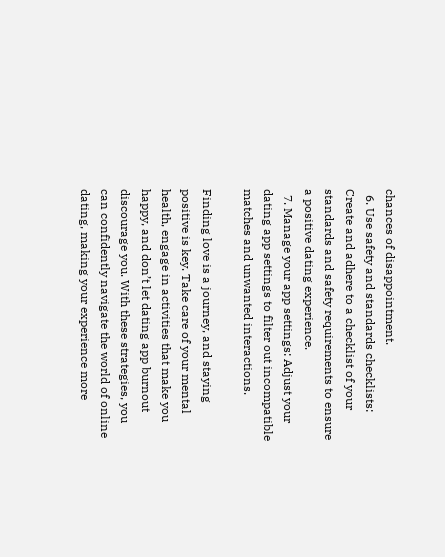chances of disappointment.
  6. Use safety and standards checklists: Create and adhere to a checklist of your standards and safety requirements to ensure a positive dating experience.
  7. Manage your app settings: Adjust your dating app settings to filter out incompatible matches and unwanted interactions.

Finding love is a journey, and staying positive is key. Take care of your mental health, engage in activities that make you happy, and don’t let dating app burnout discourage you. With these strategies, you can confidently navigate the world of online dating, making your experience more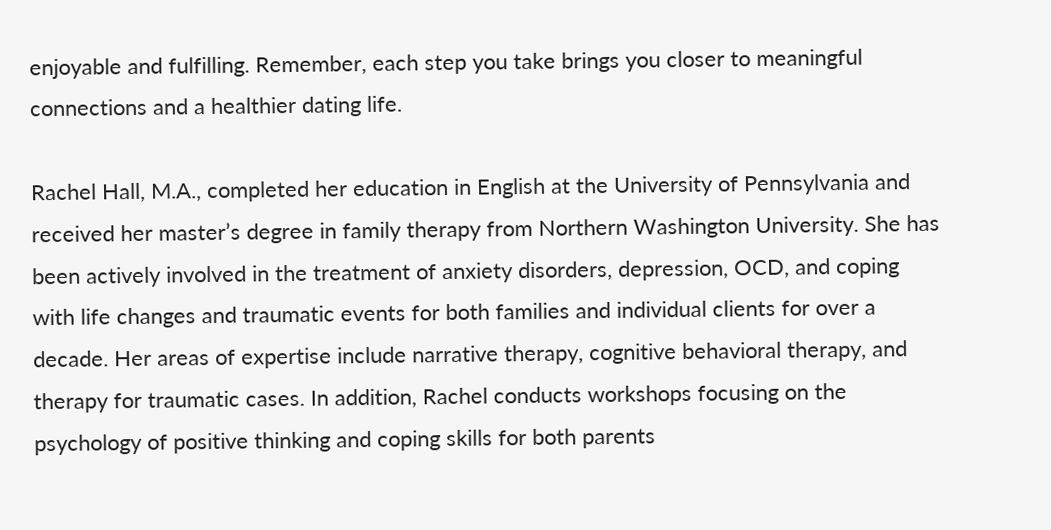enjoyable and fulfilling. Remember, each step you take brings you closer to meaningful connections and a healthier dating life.

Rachel Hall, M.A., completed her education in English at the University of Pennsylvania and received her master’s degree in family therapy from Northern Washington University. She has been actively involved in the treatment of anxiety disorders, depression, OCD, and coping with life changes and traumatic events for both families and individual clients for over a decade. Her areas of expertise include narrative therapy, cognitive behavioral therapy, and therapy for traumatic cases. In addition, Rachel conducts workshops focusing on the psychology of positive thinking and coping skills for both parents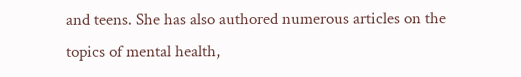and teens. She has also authored numerous articles on the topics of mental health,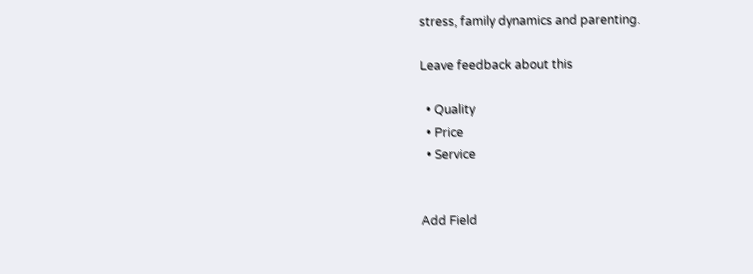stress, family dynamics and parenting.

Leave feedback about this

  • Quality
  • Price
  • Service


Add Field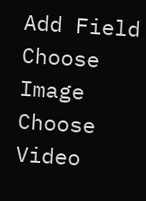Add Field
Choose Image
Choose Video